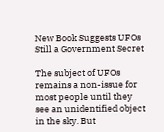New Book Suggests UFOs Still a Government Secret

The subject of UFOs remains a non-issue for most people until they see an unidentified object in the sky. But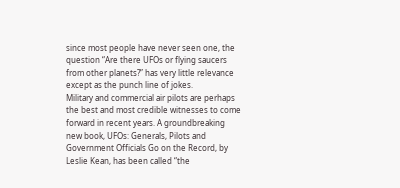since most people have never seen one, the question “Are there UFOs or flying saucers from other planets?” has very little relevance except as the punch line of jokes.
Military and commercial air pilots are perhaps the best and most credible witnesses to come forward in recent years. A groundbreaking new book, UFOs: Generals, Pilots and Government Officials Go on the Record, by Leslie Kean, has been called “the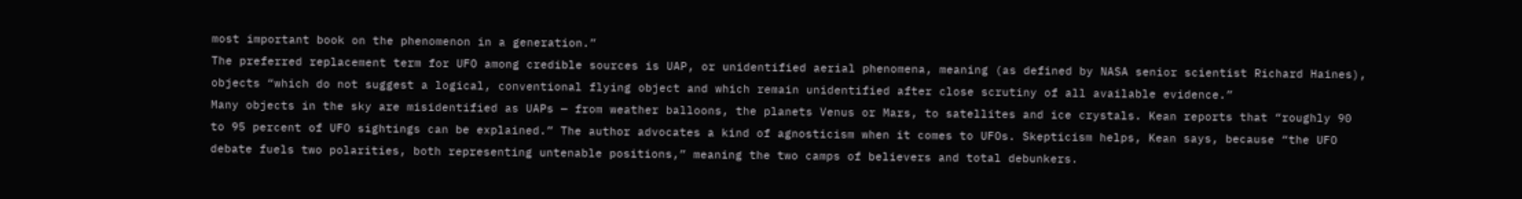most important book on the phenomenon in a generation.”
The preferred replacement term for UFO among credible sources is UAP, or unidentified aerial phenomena, meaning (as defined by NASA senior scientist Richard Haines), objects “which do not suggest a logical, conventional flying object and which remain unidentified after close scrutiny of all available evidence.”
Many objects in the sky are misidentified as UAPs — from weather balloons, the planets Venus or Mars, to satellites and ice crystals. Kean reports that “roughly 90 to 95 percent of UFO sightings can be explained.” The author advocates a kind of agnosticism when it comes to UFOs. Skepticism helps, Kean says, because “the UFO debate fuels two polarities, both representing untenable positions,” meaning the two camps of believers and total debunkers.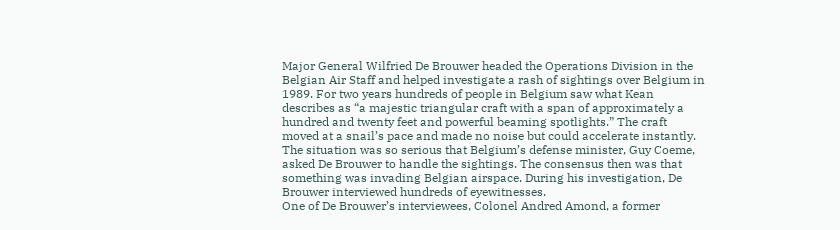Major General Wilfried De Brouwer headed the Operations Division in the Belgian Air Staff and helped investigate a rash of sightings over Belgium in 1989. For two years hundreds of people in Belgium saw what Kean describes as “a majestic triangular craft with a span of approximately a hundred and twenty feet and powerful beaming spotlights.” The craft moved at a snail’s pace and made no noise but could accelerate instantly. The situation was so serious that Belgium’s defense minister, Guy Coeme, asked De Brouwer to handle the sightings. The consensus then was that something was invading Belgian airspace. During his investigation, De Brouwer interviewed hundreds of eyewitnesses.
One of De Brouwer’s interviewees, Colonel Andred Amond, a former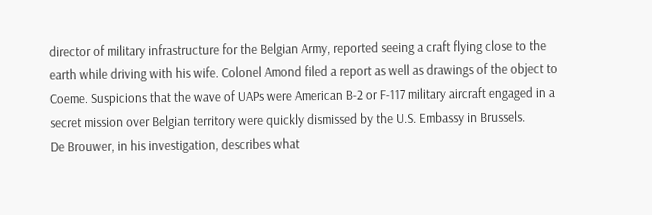director of military infrastructure for the Belgian Army, reported seeing a craft flying close to the earth while driving with his wife. Colonel Amond filed a report as well as drawings of the object to Coeme. Suspicions that the wave of UAPs were American B-2 or F-117 military aircraft engaged in a secret mission over Belgian territory were quickly dismissed by the U.S. Embassy in Brussels.
De Brouwer, in his investigation, describes what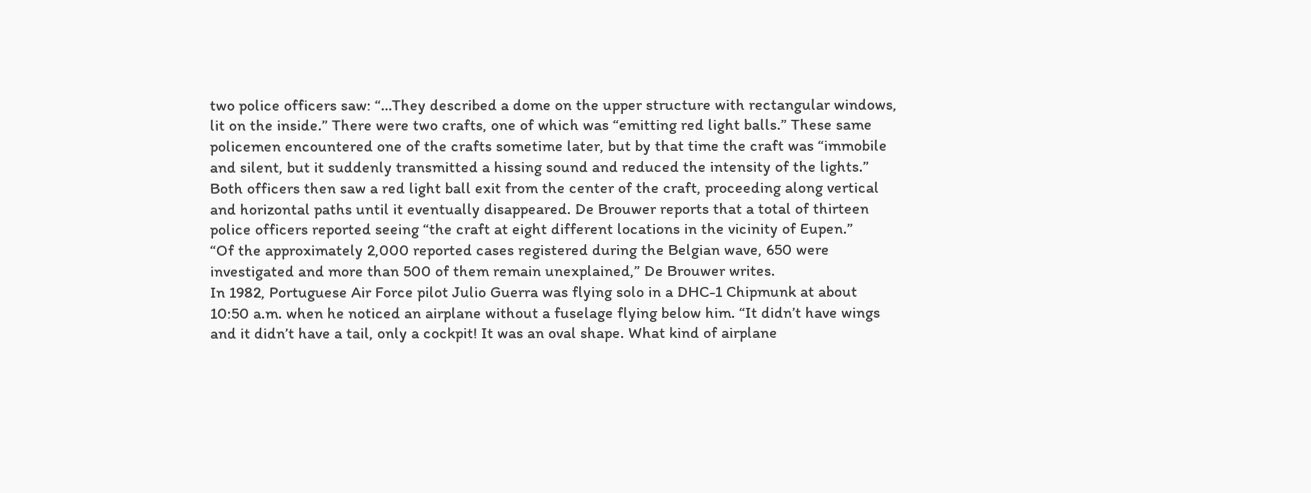two police officers saw: “…They described a dome on the upper structure with rectangular windows, lit on the inside.” There were two crafts, one of which was “emitting red light balls.” These same policemen encountered one of the crafts sometime later, but by that time the craft was “immobile and silent, but it suddenly transmitted a hissing sound and reduced the intensity of the lights.” Both officers then saw a red light ball exit from the center of the craft, proceeding along vertical and horizontal paths until it eventually disappeared. De Brouwer reports that a total of thirteen police officers reported seeing “the craft at eight different locations in the vicinity of Eupen.”
“Of the approximately 2,000 reported cases registered during the Belgian wave, 650 were investigated and more than 500 of them remain unexplained,” De Brouwer writes.
In 1982, Portuguese Air Force pilot Julio Guerra was flying solo in a DHC-1 Chipmunk at about 10:50 a.m. when he noticed an airplane without a fuselage flying below him. “It didn’t have wings and it didn’t have a tail, only a cockpit! It was an oval shape. What kind of airplane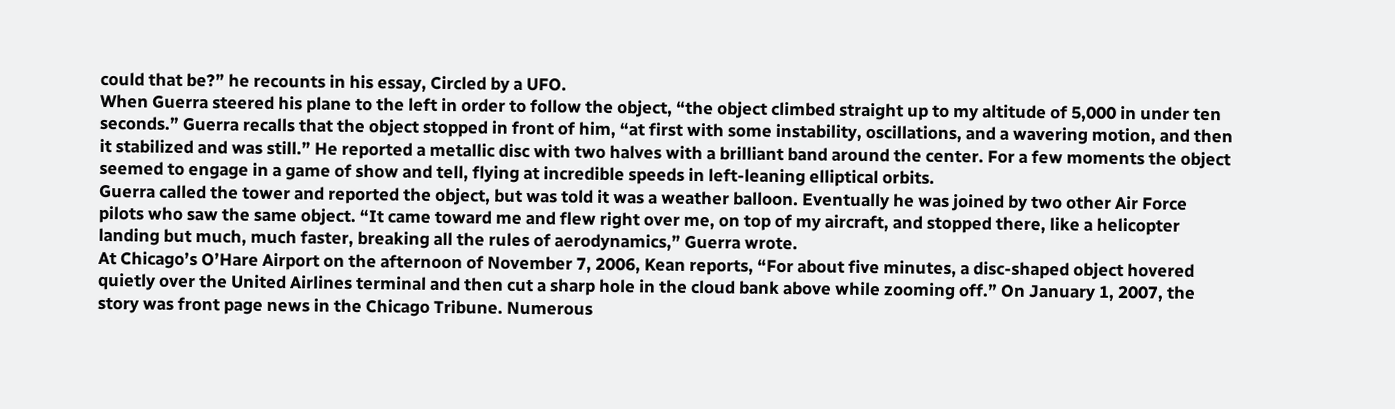could that be?” he recounts in his essay, Circled by a UFO.
When Guerra steered his plane to the left in order to follow the object, “the object climbed straight up to my altitude of 5,000 in under ten seconds.” Guerra recalls that the object stopped in front of him, “at first with some instability, oscillations, and a wavering motion, and then it stabilized and was still.” He reported a metallic disc with two halves with a brilliant band around the center. For a few moments the object seemed to engage in a game of show and tell, flying at incredible speeds in left-leaning elliptical orbits.
Guerra called the tower and reported the object, but was told it was a weather balloon. Eventually he was joined by two other Air Force pilots who saw the same object. “It came toward me and flew right over me, on top of my aircraft, and stopped there, like a helicopter landing but much, much faster, breaking all the rules of aerodynamics,” Guerra wrote.
At Chicago’s O’Hare Airport on the afternoon of November 7, 2006, Kean reports, “For about five minutes, a disc-shaped object hovered quietly over the United Airlines terminal and then cut a sharp hole in the cloud bank above while zooming off.” On January 1, 2007, the story was front page news in the Chicago Tribune. Numerous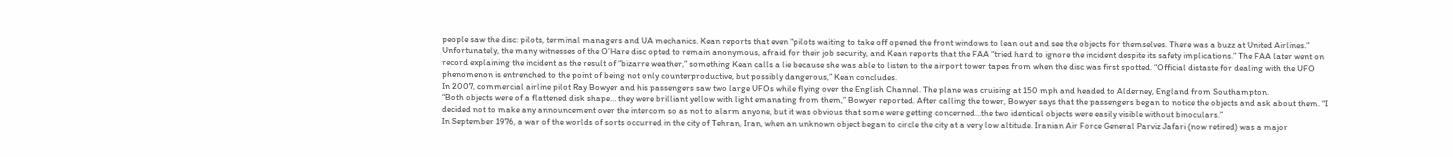people saw the disc: pilots, terminal managers and UA mechanics. Kean reports that even “pilots waiting to take off opened the front windows to lean out and see the objects for themselves. There was a buzz at United Airlines.”
Unfortunately, the many witnesses of the O’Hare disc opted to remain anonymous, afraid for their job security, and Kean reports that the FAA “tried hard to ignore the incident despite its safety implications.” The FAA later went on record explaining the incident as the result of “bizarre weather,” something Kean calls a lie because she was able to listen to the airport tower tapes from when the disc was first spotted. “Official distaste for dealing with the UFO phenomenon is entrenched to the point of being not only counterproductive, but possibly dangerous,” Kean concludes.
In 2007, commercial airline pilot Ray Bowyer and his passengers saw two large UFOs while flying over the English Channel. The plane was cruising at 150 mph and headed to Alderney, England from Southampton.
“Both objects were of a flattened disk shape… they were brilliant yellow with light emanating from them,” Bowyer reported. After calling the tower, Bowyer says that the passengers began to notice the objects and ask about them. “I decided not to make any announcement over the intercom so as not to alarm anyone, but it was obvious that some were getting concerned…the two identical objects were easily visible without binoculars.”
In September 1976, a war of the worlds of sorts occurred in the city of Tehran, Iran, when an unknown object began to circle the city at a very low altitude. Iranian Air Force General Parviz Jafari (now retired) was a major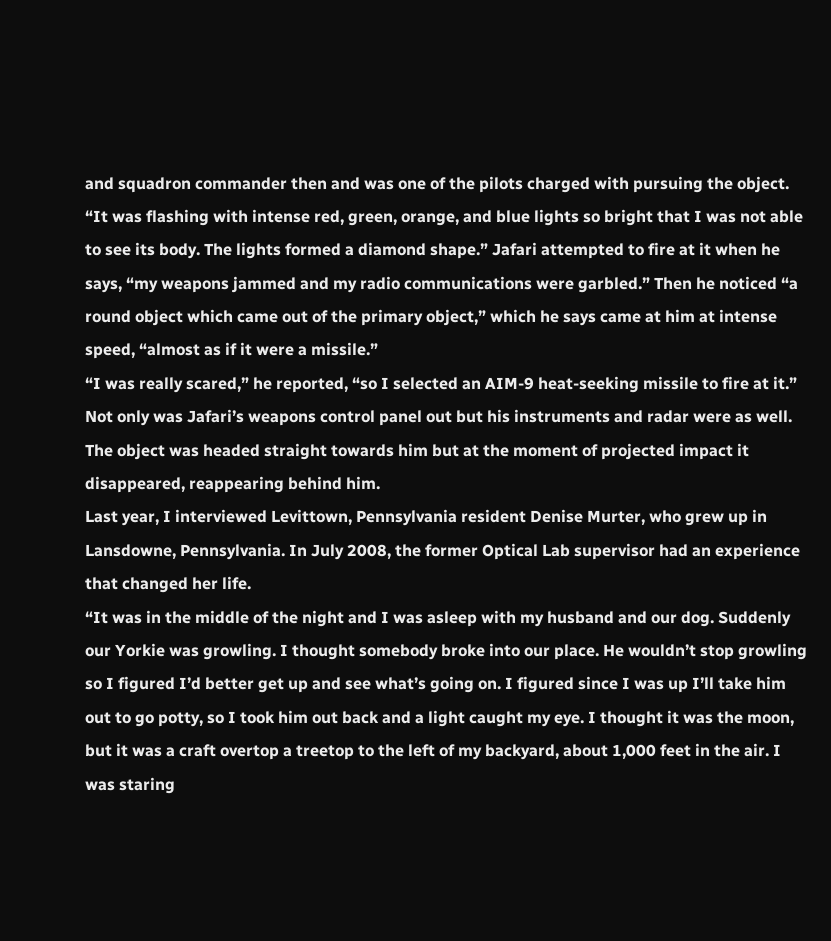and squadron commander then and was one of the pilots charged with pursuing the object. “It was flashing with intense red, green, orange, and blue lights so bright that I was not able to see its body. The lights formed a diamond shape.” Jafari attempted to fire at it when he says, “my weapons jammed and my radio communications were garbled.” Then he noticed “a round object which came out of the primary object,” which he says came at him at intense speed, “almost as if it were a missile.”
“I was really scared,” he reported, “so I selected an AIM-9 heat-seeking missile to fire at it.” Not only was Jafari’s weapons control panel out but his instruments and radar were as well. The object was headed straight towards him but at the moment of projected impact it disappeared, reappearing behind him.
Last year, I interviewed Levittown, Pennsylvania resident Denise Murter, who grew up in Lansdowne, Pennsylvania. In July 2008, the former Optical Lab supervisor had an experience that changed her life.
“It was in the middle of the night and I was asleep with my husband and our dog. Suddenly our Yorkie was growling. I thought somebody broke into our place. He wouldn’t stop growling so I figured I’d better get up and see what’s going on. I figured since I was up I’ll take him out to go potty, so I took him out back and a light caught my eye. I thought it was the moon, but it was a craft overtop a treetop to the left of my backyard, about 1,000 feet in the air. I was staring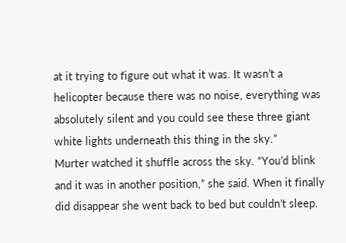at it trying to figure out what it was. It wasn’t a helicopter because there was no noise, everything was absolutely silent and you could see these three giant white lights underneath this thing in the sky.”
Murter watched it shuffle across the sky. “You’d blink and it was in another position,” she said. When it finally did disappear she went back to bed but couldn’t sleep.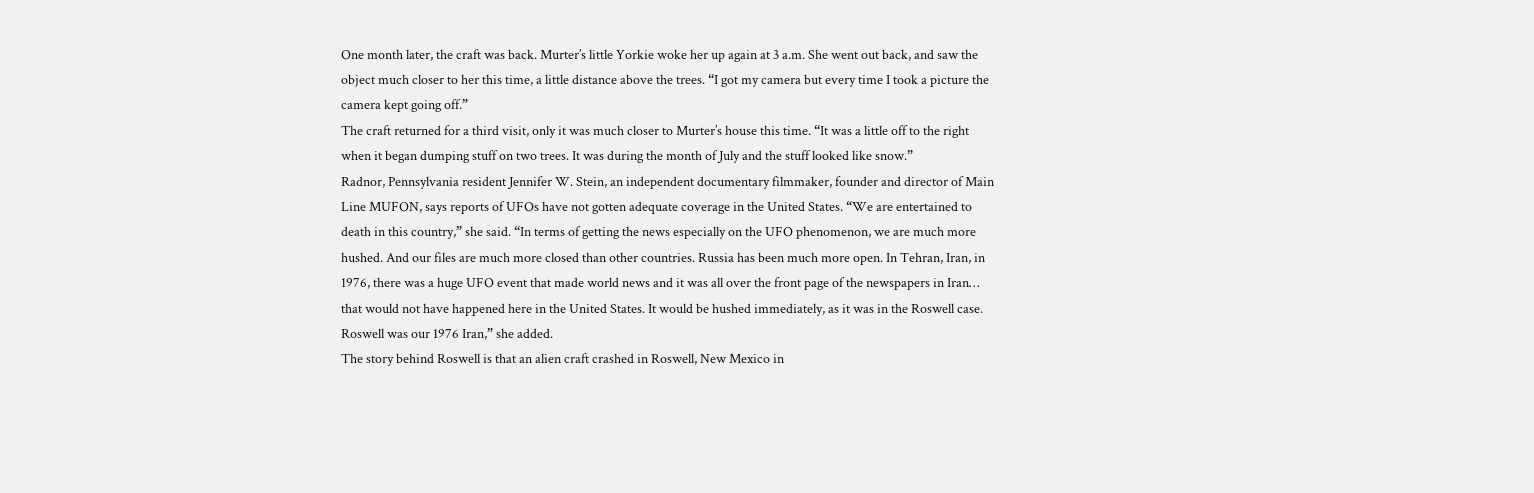One month later, the craft was back. Murter’s little Yorkie woke her up again at 3 a.m. She went out back, and saw the object much closer to her this time, a little distance above the trees. “I got my camera but every time I took a picture the camera kept going off.”
The craft returned for a third visit, only it was much closer to Murter’s house this time. “It was a little off to the right when it began dumping stuff on two trees. It was during the month of July and the stuff looked like snow.”
Radnor, Pennsylvania resident Jennifer W. Stein, an independent documentary filmmaker, founder and director of Main Line MUFON, says reports of UFOs have not gotten adequate coverage in the United States. “We are entertained to death in this country,” she said. “In terms of getting the news especially on the UFO phenomenon, we are much more hushed. And our files are much more closed than other countries. Russia has been much more open. In Tehran, Iran, in 1976, there was a huge UFO event that made world news and it was all over the front page of the newspapers in Iran… that would not have happened here in the United States. It would be hushed immediately, as it was in the Roswell case. Roswell was our 1976 Iran,” she added.
The story behind Roswell is that an alien craft crashed in Roswell, New Mexico in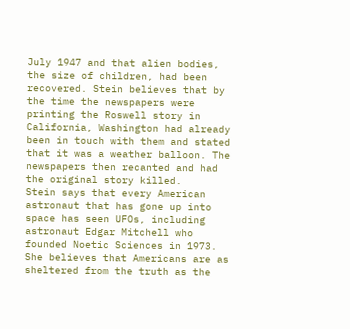July 1947 and that alien bodies, the size of children, had been recovered. Stein believes that by the time the newspapers were printing the Roswell story in California, Washington had already been in touch with them and stated that it was a weather balloon. The newspapers then recanted and had the original story killed.
Stein says that every American astronaut that has gone up into space has seen UFOs, including astronaut Edgar Mitchell who founded Noetic Sciences in 1973.
She believes that Americans are as sheltered from the truth as the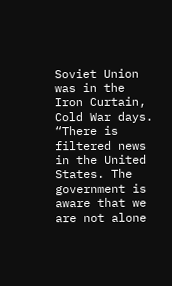Soviet Union was in the Iron Curtain, Cold War days. “There is filtered news in the United States. The government is aware that we are not alone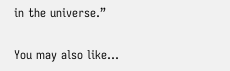in the universe.”

You may also like...